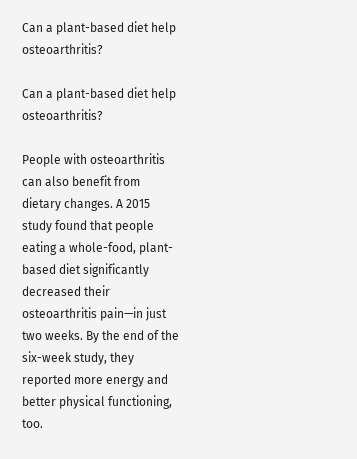Can a plant-based diet help osteoarthritis?

Can a plant-based diet help osteoarthritis?

People with osteoarthritis can also benefit from dietary changes. A 2015 study found that people eating a whole-food, plant-based diet significantly decreased their osteoarthritis pain—in just two weeks. By the end of the six-week study, they reported more energy and better physical functioning, too.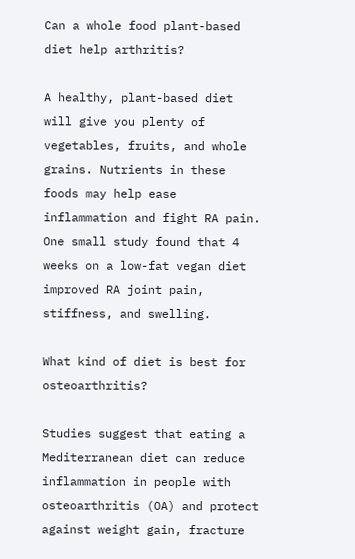Can a whole food plant-based diet help arthritis?

A healthy, plant-based diet will give you plenty of vegetables, fruits, and whole grains. Nutrients in these foods may help ease inflammation and fight RA pain. One small study found that 4 weeks on a low-fat vegan diet improved RA joint pain, stiffness, and swelling.

What kind of diet is best for osteoarthritis?

Studies suggest that eating a Mediterranean diet can reduce inflammation in people with osteoarthritis (OA) and protect against weight gain, fracture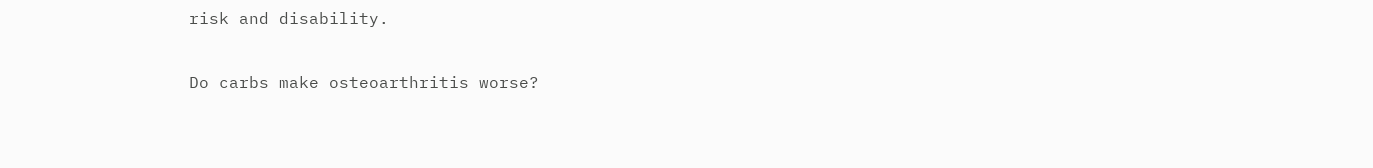risk and disability.

Do carbs make osteoarthritis worse?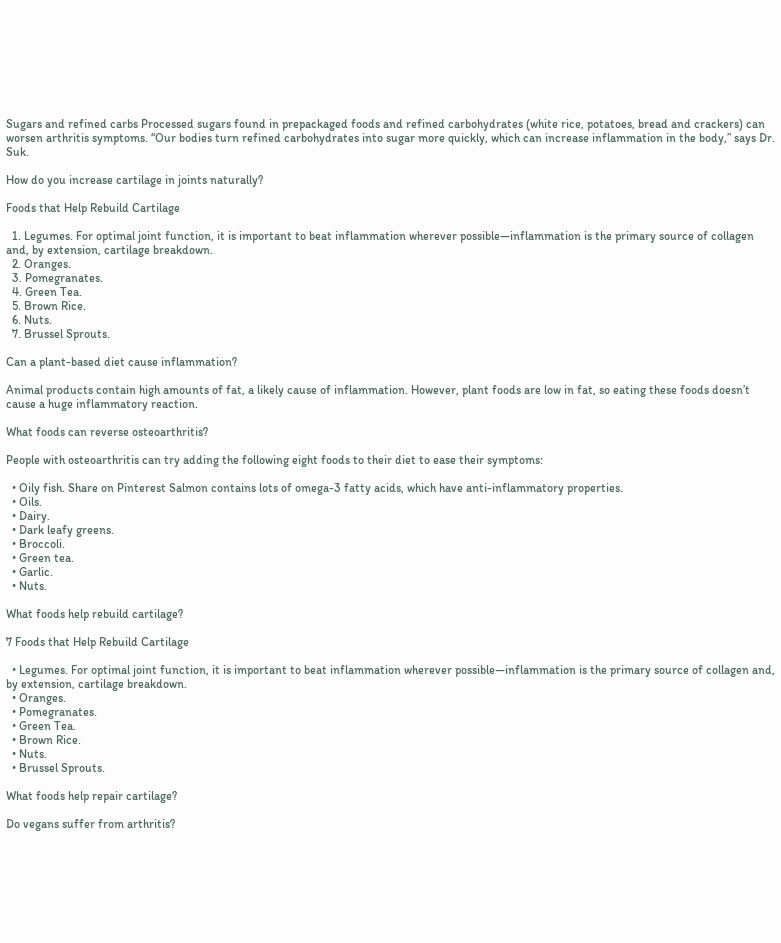Sugars and refined carbs Processed sugars found in prepackaged foods and refined carbohydrates (white rice, potatoes, bread and crackers) can worsen arthritis symptoms. “Our bodies turn refined carbohydrates into sugar more quickly, which can increase inflammation in the body,” says Dr. Suk.

How do you increase cartilage in joints naturally?

Foods that Help Rebuild Cartilage

  1. Legumes. For optimal joint function, it is important to beat inflammation wherever possible—inflammation is the primary source of collagen and, by extension, cartilage breakdown.
  2. Oranges.
  3. Pomegranates.
  4. Green Tea.
  5. Brown Rice.
  6. Nuts.
  7. Brussel Sprouts.

Can a plant-based diet cause inflammation?

Animal products contain high amounts of fat, a likely cause of inflammation. However, plant foods are low in fat, so eating these foods doesn’t cause a huge inflammatory reaction.

What foods can reverse osteoarthritis?

People with osteoarthritis can try adding the following eight foods to their diet to ease their symptoms:

  • Oily fish. Share on Pinterest Salmon contains lots of omega-3 fatty acids, which have anti-inflammatory properties.
  • Oils.
  • Dairy.
  • Dark leafy greens.
  • Broccoli.
  • Green tea.
  • Garlic.
  • Nuts.

What foods help rebuild cartilage?

7 Foods that Help Rebuild Cartilage

  • Legumes. For optimal joint function, it is important to beat inflammation wherever possible—inflammation is the primary source of collagen and, by extension, cartilage breakdown.
  • Oranges.
  • Pomegranates.
  • Green Tea.
  • Brown Rice.
  • Nuts.
  • Brussel Sprouts.

What foods help repair cartilage?

Do vegans suffer from arthritis?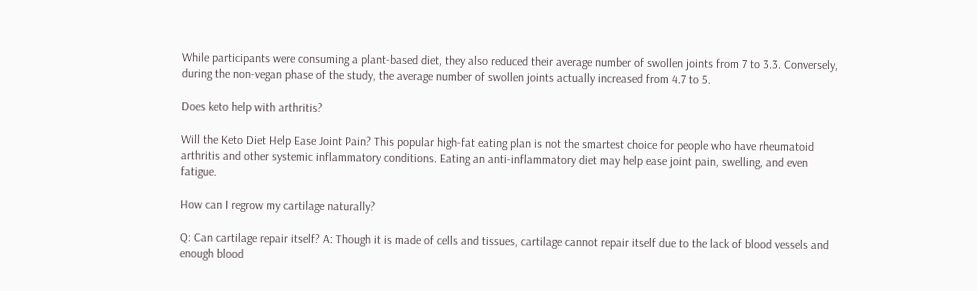While participants were consuming a plant-based diet, they also reduced their average number of swollen joints from 7 to 3.3. Conversely, during the non-vegan phase of the study, the average number of swollen joints actually increased from 4.7 to 5.

Does keto help with arthritis?

Will the Keto Diet Help Ease Joint Pain? This popular high-fat eating plan is not the smartest choice for people who have rheumatoid arthritis and other systemic inflammatory conditions. Eating an anti-inflammatory diet may help ease joint pain, swelling, and even fatigue.

How can I regrow my cartilage naturally?

Q: Can cartilage repair itself? A: Though it is made of cells and tissues, cartilage cannot repair itself due to the lack of blood vessels and enough blood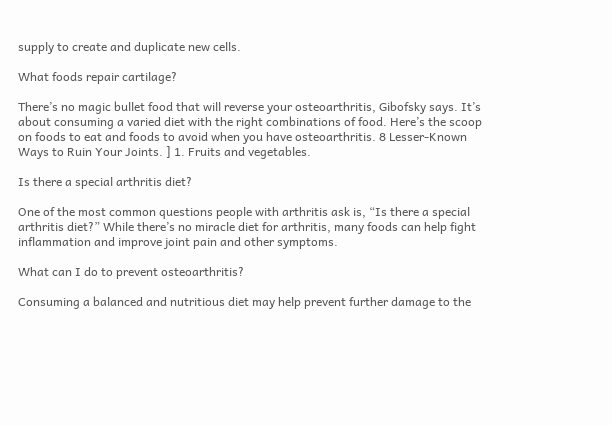supply to create and duplicate new cells.

What foods repair cartilage?

There’s no magic bullet food that will reverse your osteoarthritis, Gibofsky says. It’s about consuming a varied diet with the right combinations of food. Here’s the scoop on foods to eat and foods to avoid when you have osteoarthritis. 8 Lesser-Known Ways to Ruin Your Joints. ] 1. Fruits and vegetables.

Is there a special arthritis diet?

One of the most common questions people with arthritis ask is, “Is there a special arthritis diet?” While there’s no miracle diet for arthritis, many foods can help fight inflammation and improve joint pain and other symptoms.

What can I do to prevent osteoarthritis?

Consuming a balanced and nutritious diet may help prevent further damage to the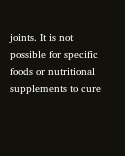joints. It is not possible for specific foods or nutritional supplements to cure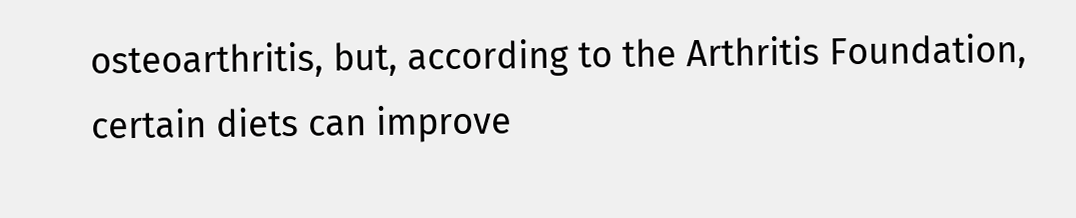osteoarthritis, but, according to the Arthritis Foundation, certain diets can improve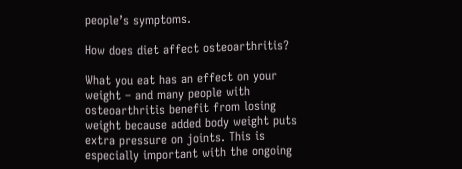people’s symptoms.

How does diet affect osteoarthritis?

What you eat has an effect on your weight – and many people with osteoarthritis benefit from losing weight because added body weight puts extra pressure on joints. This is especially important with the ongoing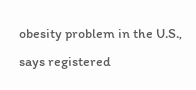obesity problem in the U.S., says registered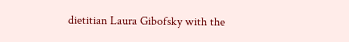dietitian Laura Gibofsky with the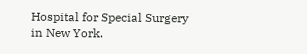Hospital for Special Surgery in New York.